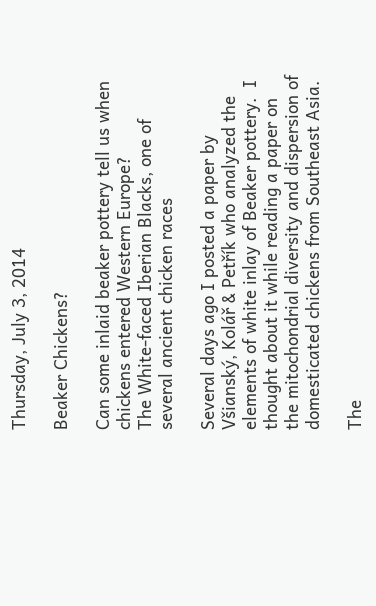Thursday, July 3, 2014

Beaker Chickens?

Can some inlaid beaker pottery tell us when chickens entered Western Europe?
The White-faced Iberian Blacks, one of several ancient chicken races

Several days ago I posted a paper by Všianský, Kolář & Petřík who analyzed the elements of white inlay of Beaker pottery.  I thought about it while reading a paper on the mitochondrial diversity and dispersion of domesticated chickens from Southeast Asia.

The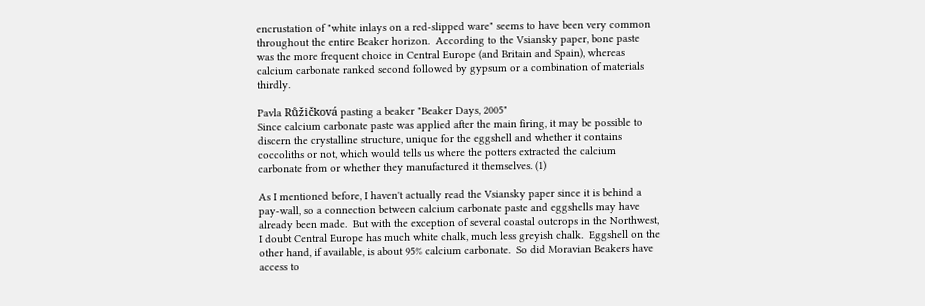encrustation of "white inlays on a red-slipped ware" seems to have been very common throughout the entire Beaker horizon.  According to the Vsiansky paper, bone paste was the more frequent choice in Central Europe (and Britain and Spain), whereas calcium carbonate ranked second followed by gypsum or a combination of materials thirdly.

Pavla Růžičková pasting a beaker "Beaker Days, 2005"
Since calcium carbonate paste was applied after the main firing, it may be possible to discern the crystalline structure, unique for the eggshell and whether it contains coccoliths or not, which would tells us where the potters extracted the calcium carbonate from or whether they manufactured it themselves. (1)

As I mentioned before, I haven't actually read the Vsiansky paper since it is behind a pay-wall, so a connection between calcium carbonate paste and eggshells may have already been made.  But with the exception of several coastal outcrops in the Northwest, I doubt Central Europe has much white chalk, much less greyish chalk.  Eggshell on the other hand, if available, is about 95% calcium carbonate.  So did Moravian Beakers have access to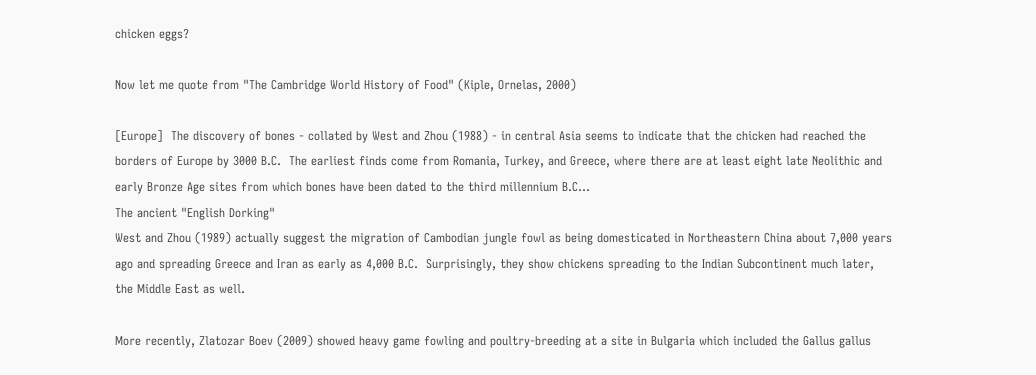chicken eggs?

Now let me quote from "The Cambridge World History of Food" (Kiple, Ornelas, 2000)

[Europe]  The discovery of bones - collated by West and Zhou (1988) - in central Asia seems to indicate that the chicken had reached the borders of Europe by 3000 B.C.  The earliest finds come from Romania, Turkey, and Greece, where there are at least eight late Neolithic and early Bronze Age sites from which bones have been dated to the third millennium B.C...
The ancient "English Dorking"
West and Zhou (1989) actually suggest the migration of Cambodian jungle fowl as being domesticated in Northeastern China about 7,000 years ago and spreading Greece and Iran as early as 4,000 B.C.  Surprisingly, they show chickens spreading to the Indian Subcontinent much later, the Middle East as well.

More recently, Zlatozar Boev (2009) showed heavy game fowling and poultry-breeding at a site in Bulgaria which included the Gallus gallus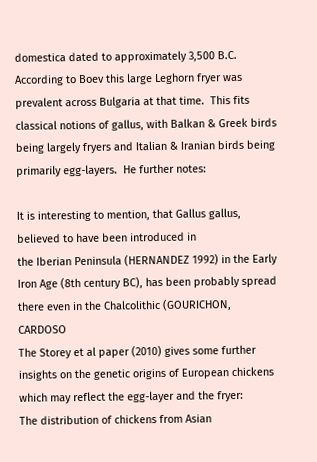domestica dated to approximately 3,500 B.C.  According to Boev this large Leghorn fryer was prevalent across Bulgaria at that time.  This fits classical notions of gallus, with Balkan & Greek birds being largely fryers and Italian & Iranian birds being primarily egg-layers.  He further notes:

It is interesting to mention, that Gallus gallus, believed to have been introduced in
the Iberian Peninsula (HERNANDEZ 1992) in the Early Iron Age (8th century BC), has been probably spread there even in the Chalcolithic (GOURICHON, CARDOSO
The Storey et al paper (2010) gives some further insights on the genetic origins of European chickens which may reflect the egg-layer and the fryer:
The distribution of chickens from Asian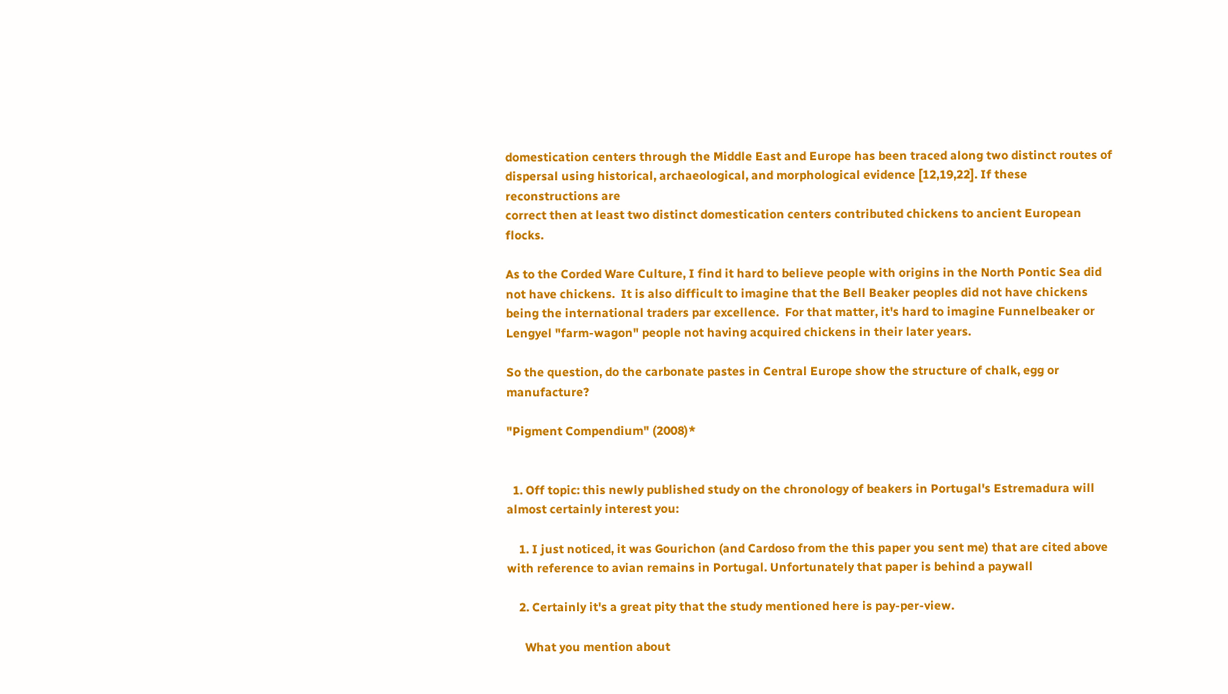domestication centers through the Middle East and Europe has been traced along two distinct routes of dispersal using historical, archaeological, and morphological evidence [12,19,22]. If these reconstructions are
correct then at least two distinct domestication centers contributed chickens to ancient European flocks.

As to the Corded Ware Culture, I find it hard to believe people with origins in the North Pontic Sea did not have chickens.  It is also difficult to imagine that the Bell Beaker peoples did not have chickens being the international traders par excellence.  For that matter, it's hard to imagine Funnelbeaker or Lengyel "farm-wagon" people not having acquired chickens in their later years.

So the question, do the carbonate pastes in Central Europe show the structure of chalk, egg or manufacture?

"Pigment Compendium" (2008)*


  1. Off topic: this newly published study on the chronology of beakers in Portugal's Estremadura will almost certainly interest you:

    1. I just noticed, it was Gourichon (and Cardoso from the this paper you sent me) that are cited above with reference to avian remains in Portugal. Unfortunately that paper is behind a paywall

    2. Certainly it's a great pity that the study mentioned here is pay-per-view.

      What you mention about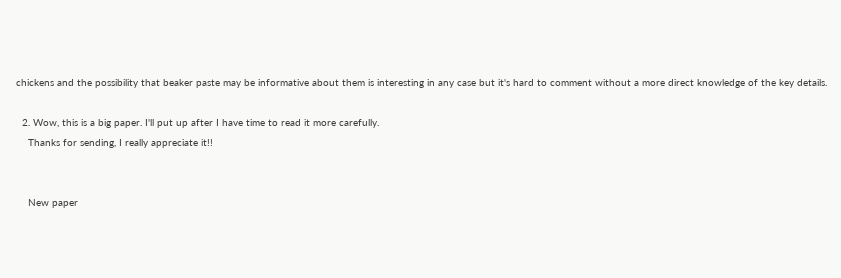chickens and the possibility that beaker paste may be informative about them is interesting in any case but it's hard to comment without a more direct knowledge of the key details.

  2. Wow, this is a big paper. I'll put up after I have time to read it more carefully.
    Thanks for sending, I really appreciate it!!


    New paper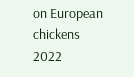on European chickens 2022